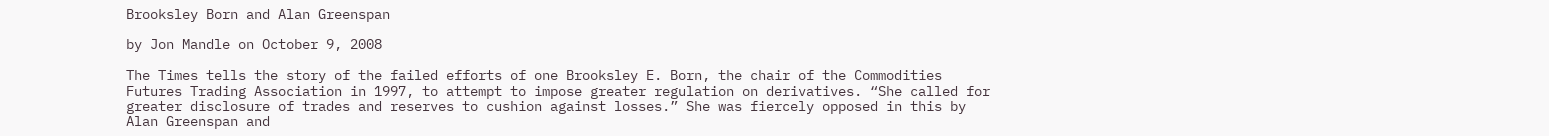Brooksley Born and Alan Greenspan

by Jon Mandle on October 9, 2008

The Times tells the story of the failed efforts of one Brooksley E. Born, the chair of the Commodities Futures Trading Association in 1997, to attempt to impose greater regulation on derivatives. “She called for greater disclosure of trades and reserves to cushion against losses.” She was fiercely opposed in this by Alan Greenspan and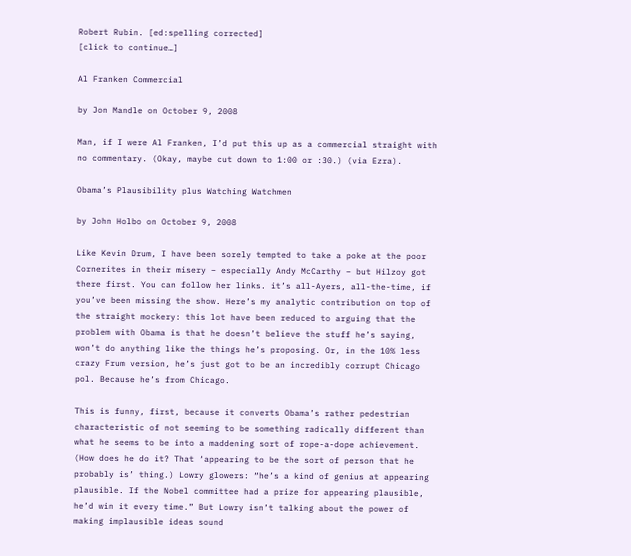Robert Rubin. [ed:spelling corrected]
[click to continue…]

Al Franken Commercial

by Jon Mandle on October 9, 2008

Man, if I were Al Franken, I’d put this up as a commercial straight with no commentary. (Okay, maybe cut down to 1:00 or :30.) (via Ezra).

Obama’s Plausibility plus Watching Watchmen

by John Holbo on October 9, 2008

Like Kevin Drum, I have been sorely tempted to take a poke at the poor Cornerites in their misery – especially Andy McCarthy – but Hilzoy got there first. You can follow her links. it’s all-Ayers, all-the-time, if you’ve been missing the show. Here’s my analytic contribution on top of the straight mockery: this lot have been reduced to arguing that the problem with Obama is that he doesn’t believe the stuff he’s saying, won’t do anything like the things he’s proposing. Or, in the 10% less crazy Frum version, he’s just got to be an incredibly corrupt Chicago pol. Because he’s from Chicago.

This is funny, first, because it converts Obama’s rather pedestrian characteristic of not seeming to be something radically different than what he seems to be into a maddening sort of rope-a-dope achievement. (How does he do it? That ‘appearing to be the sort of person that he probably is’ thing.) Lowry glowers: “he’s a kind of genius at appearing plausible. If the Nobel committee had a prize for appearing plausible, he’d win it every time.” But Lowry isn’t talking about the power of making implausible ideas sound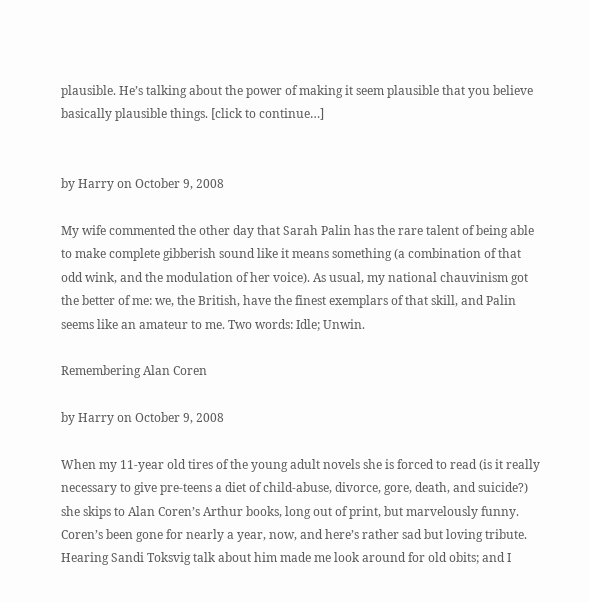plausible. He’s talking about the power of making it seem plausible that you believe basically plausible things. [click to continue…]


by Harry on October 9, 2008

My wife commented the other day that Sarah Palin has the rare talent of being able to make complete gibberish sound like it means something (a combination of that odd wink, and the modulation of her voice). As usual, my national chauvinism got the better of me: we, the British, have the finest exemplars of that skill, and Palin seems like an amateur to me. Two words: Idle; Unwin.

Remembering Alan Coren

by Harry on October 9, 2008

When my 11-year old tires of the young adult novels she is forced to read (is it really necessary to give pre-teens a diet of child-abuse, divorce, gore, death, and suicide?) she skips to Alan Coren’s Arthur books, long out of print, but marvelously funny. Coren’s been gone for nearly a year, now, and here’s rather sad but loving tribute. Hearing Sandi Toksvig talk about him made me look around for old obits; and I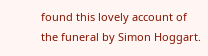found this lovely account of the funeral by Simon Hoggart.